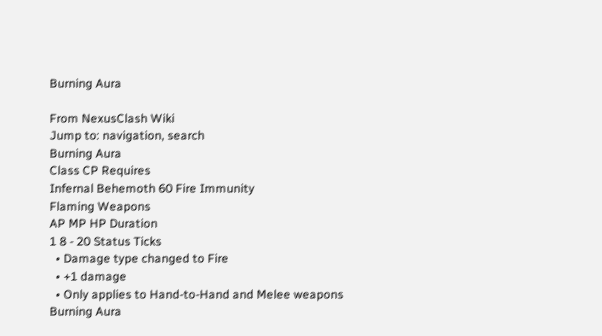Burning Aura

From NexusClash Wiki
Jump to: navigation, search
Burning Aura
Class CP Requires
Infernal Behemoth 60 Fire Immunity
Flaming Weapons
AP MP HP Duration
1 8 - 20 Status Ticks
  • Damage type changed to Fire
  • +1 damage
  • Only applies to Hand-to-Hand and Melee weapons
Burning Aura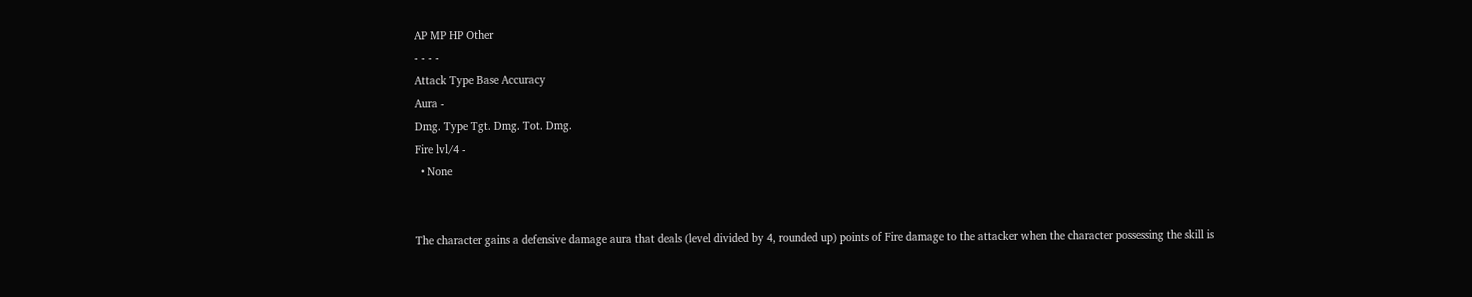AP MP HP Other
- - - -
Attack Type Base Accuracy
Aura -
Dmg. Type Tgt. Dmg. Tot. Dmg.
Fire lvl/4 -
  • None


The character gains a defensive damage aura that deals (level divided by 4, rounded up) points of Fire damage to the attacker when the character possessing the skill is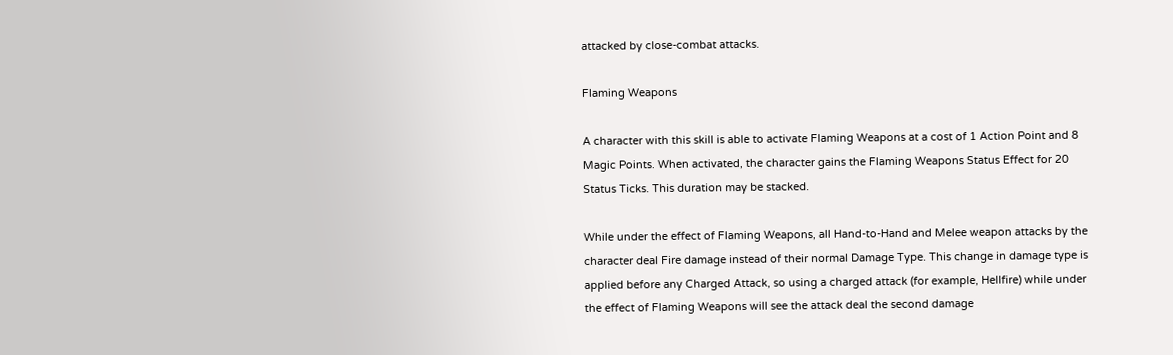attacked by close-combat attacks.

Flaming Weapons

A character with this skill is able to activate Flaming Weapons at a cost of 1 Action Point and 8 Magic Points. When activated, the character gains the Flaming Weapons Status Effect for 20 Status Ticks. This duration may be stacked.

While under the effect of Flaming Weapons, all Hand-to-Hand and Melee weapon attacks by the character deal Fire damage instead of their normal Damage Type. This change in damage type is applied before any Charged Attack, so using a charged attack (for example, Hellfire) while under the effect of Flaming Weapons will see the attack deal the second damage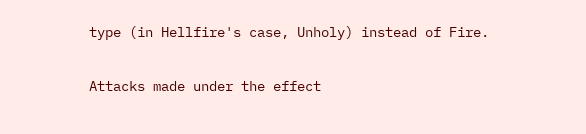type (in Hellfire's case, Unholy) instead of Fire.

Attacks made under the effect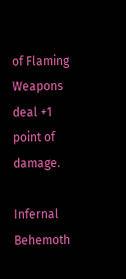of Flaming Weapons deal +1 point of damage.

Infernal Behemoth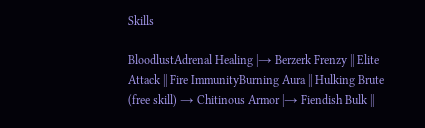Skills

BloodlustAdrenal Healing |→ Berzerk Frenzy || Elite Attack || Fire ImmunityBurning Aura || Hulking Brute (free skill) → Chitinous Armor |→ Fiendish Bulk ||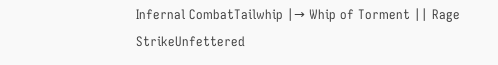Infernal CombatTailwhip |→ Whip of Torment || Rage StrikeUnfettered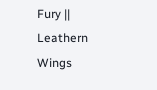Fury || Leathern Wings